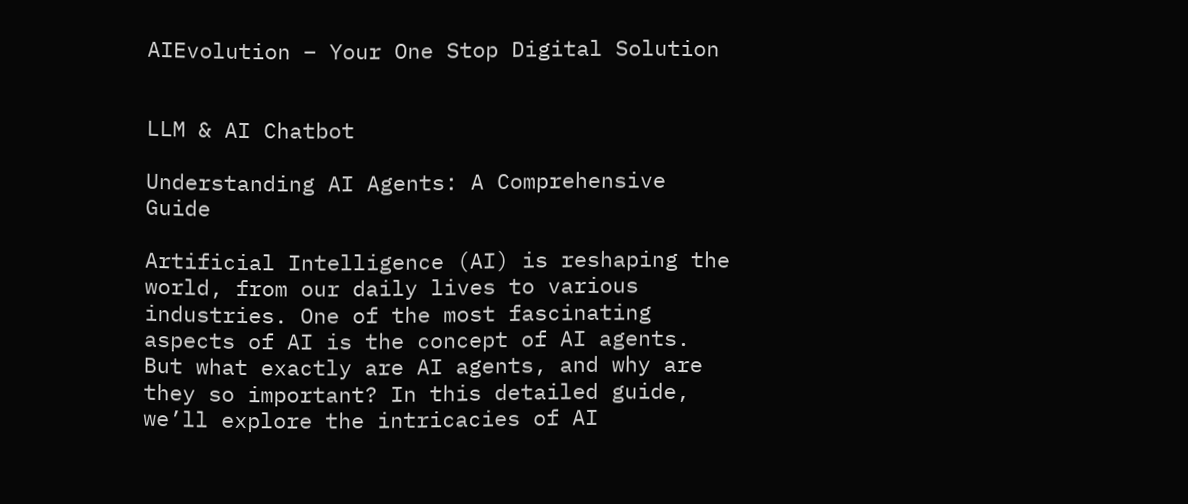AIEvolution – Your One Stop Digital Solution


LLM & AI Chatbot

Understanding AI Agents: A Comprehensive Guide

Artificial Intelligence (AI) is reshaping the world, from our daily lives to various industries. One of the most fascinating aspects of AI is the concept of AI agents. But what exactly are AI agents, and why are they so important? In this detailed guide, we’ll explore the intricacies of AI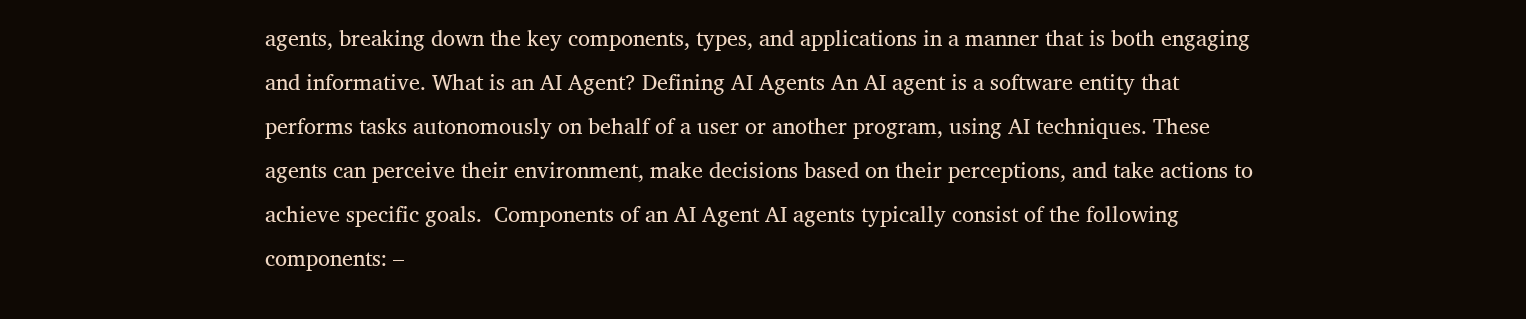agents, breaking down the key components, types, and applications in a manner that is both engaging and informative. What is an AI Agent? Defining AI Agents An AI agent is a software entity that performs tasks autonomously on behalf of a user or another program, using AI techniques. These agents can perceive their environment, make decisions based on their perceptions, and take actions to achieve specific goals.  Components of an AI Agent AI agents typically consist of the following components: –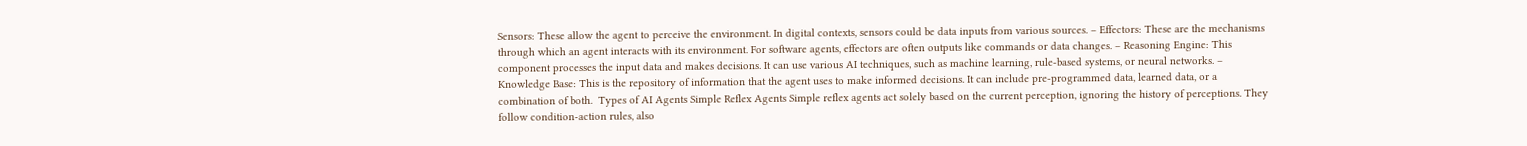Sensors: These allow the agent to perceive the environment. In digital contexts, sensors could be data inputs from various sources. – Effectors: These are the mechanisms through which an agent interacts with its environment. For software agents, effectors are often outputs like commands or data changes. – Reasoning Engine: This component processes the input data and makes decisions. It can use various AI techniques, such as machine learning, rule-based systems, or neural networks. – Knowledge Base: This is the repository of information that the agent uses to make informed decisions. It can include pre-programmed data, learned data, or a combination of both.  Types of AI Agents Simple Reflex Agents Simple reflex agents act solely based on the current perception, ignoring the history of perceptions. They follow condition-action rules, also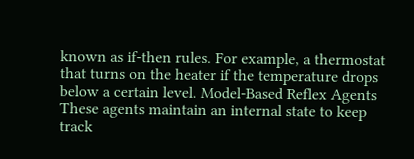known as if-then rules. For example, a thermostat that turns on the heater if the temperature drops below a certain level. Model-Based Reflex Agents These agents maintain an internal state to keep track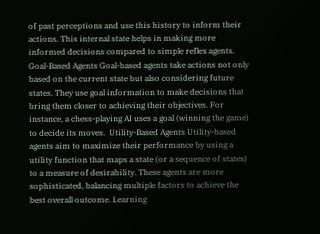of past perceptions and use this history to inform their actions. This internal state helps in making more informed decisions compared to simple reflex agents. Goal-Based Agents Goal-based agents take actions not only based on the current state but also considering future states. They use goal information to make decisions that bring them closer to achieving their objectives. For instance, a chess-playing AI uses a goal (winning the game) to decide its moves.  Utility-Based Agents Utility-based agents aim to maximize their performance by using a utility function that maps a state (or a sequence of states) to a measure of desirability. These agents are more sophisticated, balancing multiple factors to achieve the best overall outcome. Learning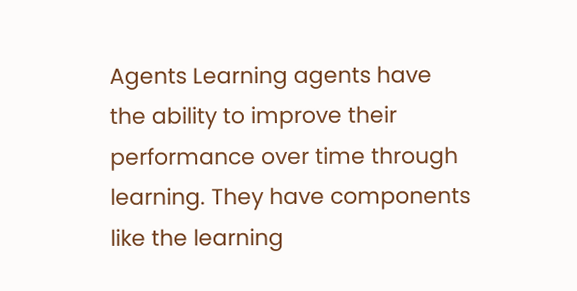Agents Learning agents have the ability to improve their performance over time through learning. They have components like the learning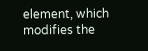element, which modifies the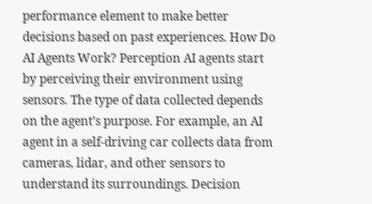performance element to make better decisions based on past experiences. How Do AI Agents Work? Perception AI agents start by perceiving their environment using sensors. The type of data collected depends on the agent’s purpose. For example, an AI agent in a self-driving car collects data from cameras, lidar, and other sensors to understand its surroundings. Decision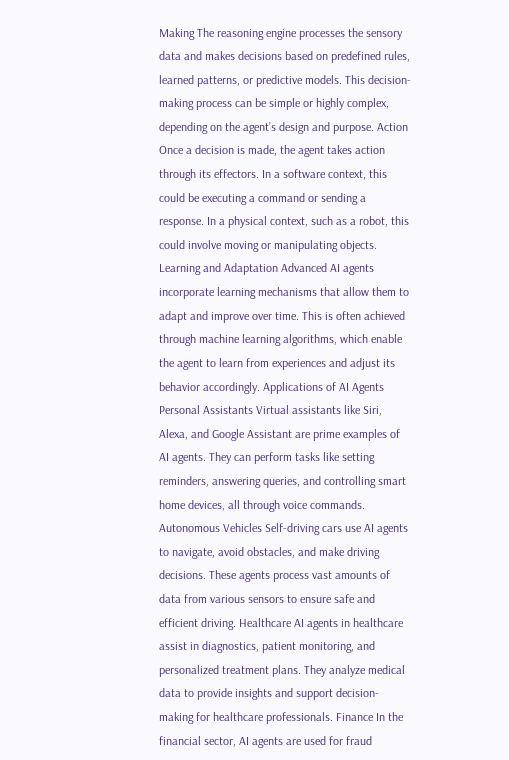Making The reasoning engine processes the sensory data and makes decisions based on predefined rules, learned patterns, or predictive models. This decision-making process can be simple or highly complex, depending on the agent’s design and purpose. Action Once a decision is made, the agent takes action through its effectors. In a software context, this could be executing a command or sending a response. In a physical context, such as a robot, this could involve moving or manipulating objects. Learning and Adaptation Advanced AI agents incorporate learning mechanisms that allow them to adapt and improve over time. This is often achieved through machine learning algorithms, which enable the agent to learn from experiences and adjust its behavior accordingly. Applications of AI Agents  Personal Assistants Virtual assistants like Siri, Alexa, and Google Assistant are prime examples of AI agents. They can perform tasks like setting reminders, answering queries, and controlling smart home devices, all through voice commands.  Autonomous Vehicles Self-driving cars use AI agents to navigate, avoid obstacles, and make driving decisions. These agents process vast amounts of data from various sensors to ensure safe and efficient driving. Healthcare AI agents in healthcare assist in diagnostics, patient monitoring, and personalized treatment plans. They analyze medical data to provide insights and support decision-making for healthcare professionals. Finance In the financial sector, AI agents are used for fraud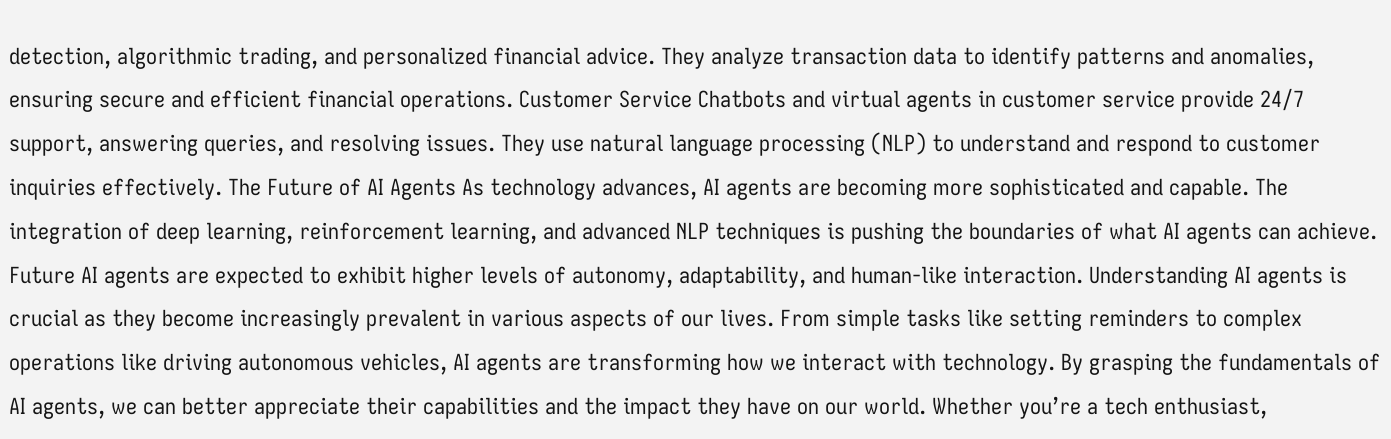detection, algorithmic trading, and personalized financial advice. They analyze transaction data to identify patterns and anomalies, ensuring secure and efficient financial operations. Customer Service Chatbots and virtual agents in customer service provide 24/7 support, answering queries, and resolving issues. They use natural language processing (NLP) to understand and respond to customer inquiries effectively. The Future of AI Agents As technology advances, AI agents are becoming more sophisticated and capable. The integration of deep learning, reinforcement learning, and advanced NLP techniques is pushing the boundaries of what AI agents can achieve. Future AI agents are expected to exhibit higher levels of autonomy, adaptability, and human-like interaction. Understanding AI agents is crucial as they become increasingly prevalent in various aspects of our lives. From simple tasks like setting reminders to complex operations like driving autonomous vehicles, AI agents are transforming how we interact with technology. By grasping the fundamentals of AI agents, we can better appreciate their capabilities and the impact they have on our world. Whether you’re a tech enthusiast,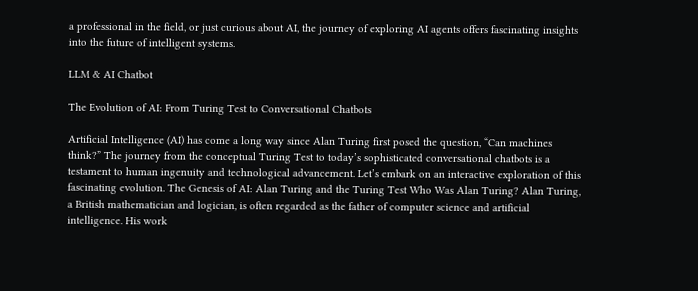a professional in the field, or just curious about AI, the journey of exploring AI agents offers fascinating insights into the future of intelligent systems.

LLM & AI Chatbot

The Evolution of AI: From Turing Test to Conversational Chatbots

Artificial Intelligence (AI) has come a long way since Alan Turing first posed the question, “Can machines think?” The journey from the conceptual Turing Test to today’s sophisticated conversational chatbots is a testament to human ingenuity and technological advancement. Let’s embark on an interactive exploration of this fascinating evolution. The Genesis of AI: Alan Turing and the Turing Test Who Was Alan Turing? Alan Turing, a British mathematician and logician, is often regarded as the father of computer science and artificial intelligence. His work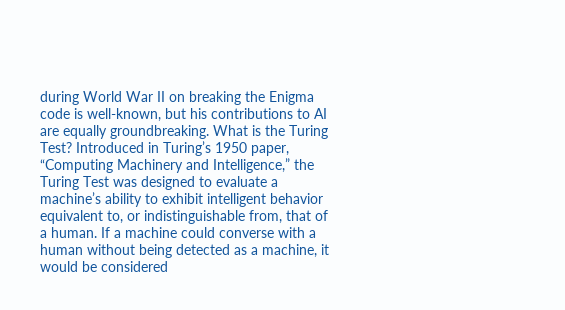during World War II on breaking the Enigma code is well-known, but his contributions to AI are equally groundbreaking. What is the Turing Test? Introduced in Turing’s 1950 paper, “Computing Machinery and Intelligence,” the Turing Test was designed to evaluate a machine’s ability to exhibit intelligent behavior equivalent to, or indistinguishable from, that of a human. If a machine could converse with a human without being detected as a machine, it would be considered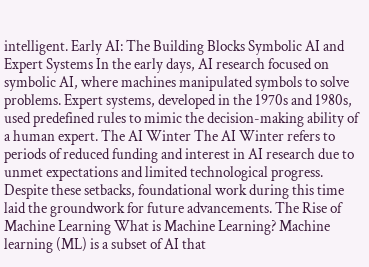intelligent. Early AI: The Building Blocks Symbolic AI and Expert Systems In the early days, AI research focused on symbolic AI, where machines manipulated symbols to solve problems. Expert systems, developed in the 1970s and 1980s, used predefined rules to mimic the decision-making ability of a human expert. The AI Winter The AI Winter refers to periods of reduced funding and interest in AI research due to unmet expectations and limited technological progress. Despite these setbacks, foundational work during this time laid the groundwork for future advancements. The Rise of Machine Learning What is Machine Learning? Machine learning (ML) is a subset of AI that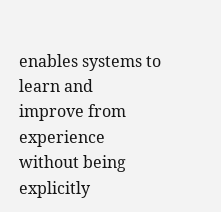enables systems to learn and improve from experience without being explicitly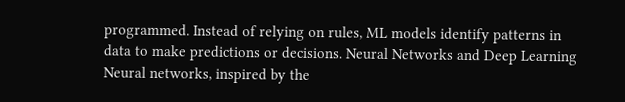programmed. Instead of relying on rules, ML models identify patterns in data to make predictions or decisions. Neural Networks and Deep Learning Neural networks, inspired by the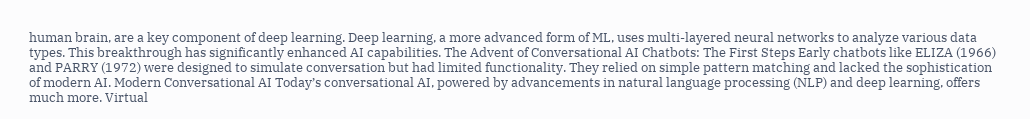human brain, are a key component of deep learning. Deep learning, a more advanced form of ML, uses multi-layered neural networks to analyze various data types. This breakthrough has significantly enhanced AI capabilities. The Advent of Conversational AI Chatbots: The First Steps Early chatbots like ELIZA (1966) and PARRY (1972) were designed to simulate conversation but had limited functionality. They relied on simple pattern matching and lacked the sophistication of modern AI. Modern Conversational AI Today’s conversational AI, powered by advancements in natural language processing (NLP) and deep learning, offers much more. Virtual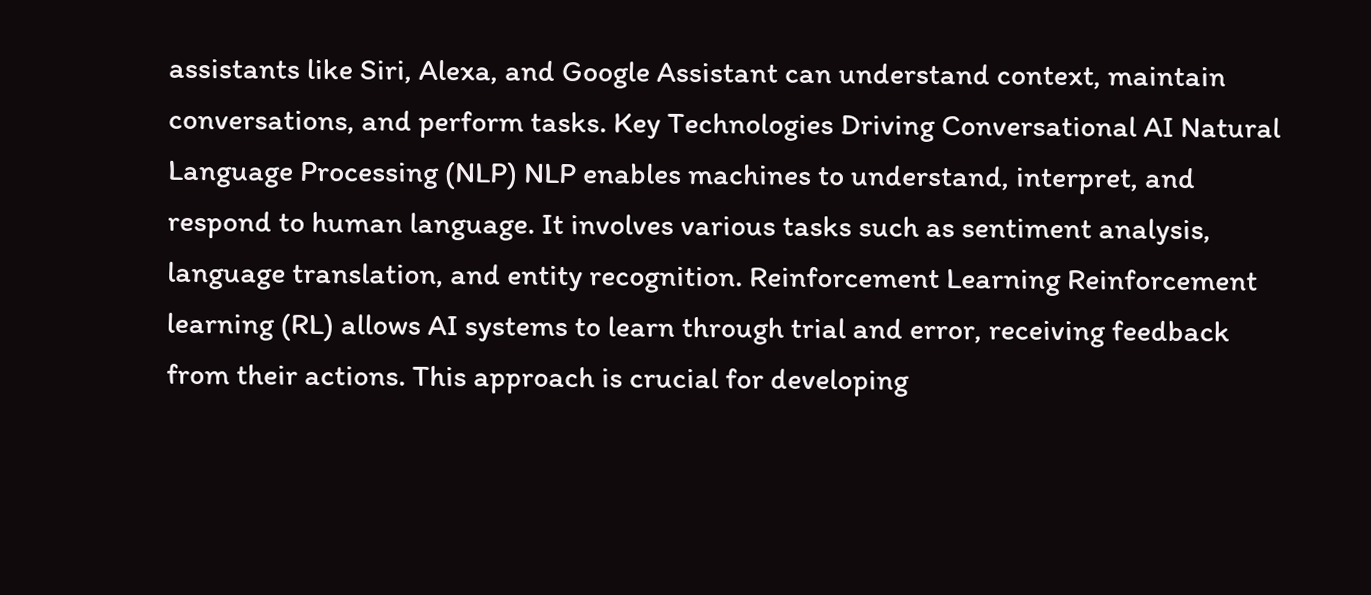assistants like Siri, Alexa, and Google Assistant can understand context, maintain conversations, and perform tasks. Key Technologies Driving Conversational AI Natural Language Processing (NLP) NLP enables machines to understand, interpret, and respond to human language. It involves various tasks such as sentiment analysis, language translation, and entity recognition. Reinforcement Learning Reinforcement learning (RL) allows AI systems to learn through trial and error, receiving feedback from their actions. This approach is crucial for developing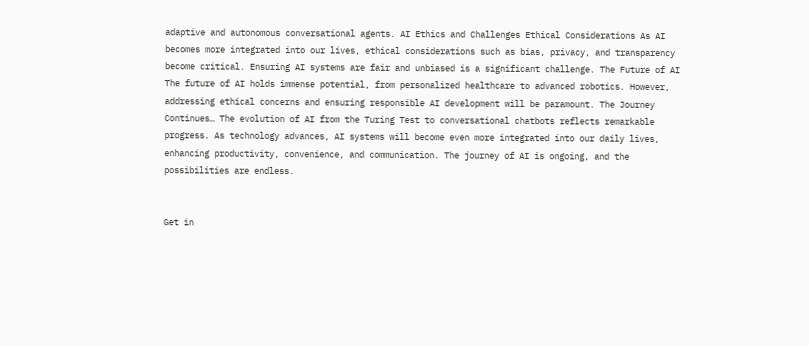adaptive and autonomous conversational agents. AI Ethics and Challenges Ethical Considerations As AI becomes more integrated into our lives, ethical considerations such as bias, privacy, and transparency become critical. Ensuring AI systems are fair and unbiased is a significant challenge. The Future of AI The future of AI holds immense potential, from personalized healthcare to advanced robotics. However, addressing ethical concerns and ensuring responsible AI development will be paramount. The Journey Continues… The evolution of AI from the Turing Test to conversational chatbots reflects remarkable progress. As technology advances, AI systems will become even more integrated into our daily lives, enhancing productivity, convenience, and communication. The journey of AI is ongoing, and the possibilities are endless.


Get in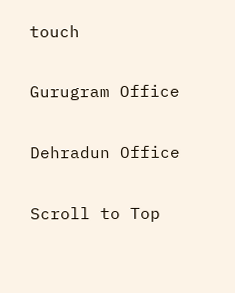touch

Gurugram Office

Dehradun Office

Scroll to Top